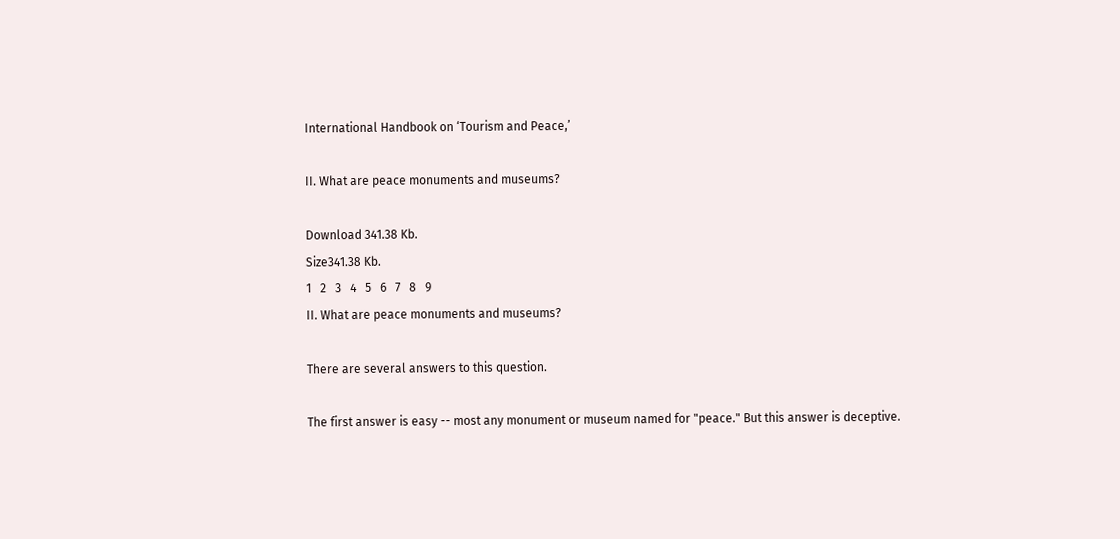International Handbook on ‘Tourism and Peace,’

II. What are peace monuments and museums?

Download 341.38 Kb.
Size341.38 Kb.
1   2   3   4   5   6   7   8   9
II. What are peace monuments and museums?

There are several answers to this question.

The first answer is easy -- most any monument or museum named for "peace." But this answer is deceptive.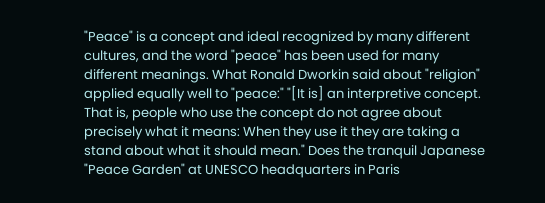"Peace" is a concept and ideal recognized by many different cultures, and the word "peace" has been used for many different meanings. What Ronald Dworkin said about "religion" applied equally well to "peace:" "[It is] an interpretive concept. That is, people who use the concept do not agree about precisely what it means: When they use it they are taking a stand about what it should mean." Does the tranquil Japanese "Peace Garden" at UNESCO headquarters in Paris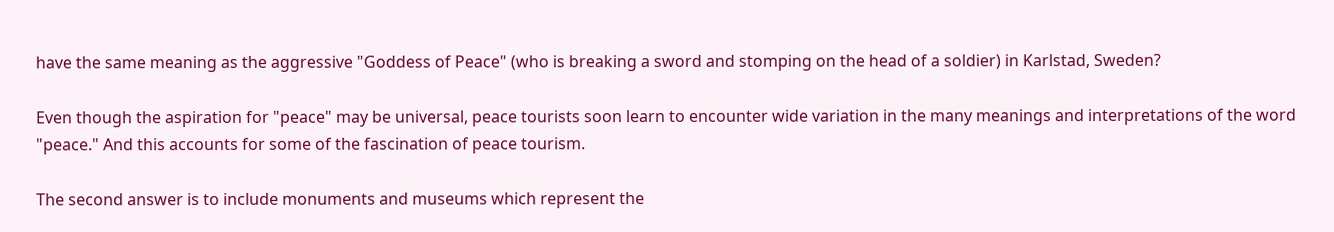have the same meaning as the aggressive "Goddess of Peace" (who is breaking a sword and stomping on the head of a soldier) in Karlstad, Sweden?

Even though the aspiration for "peace" may be universal, peace tourists soon learn to encounter wide variation in the many meanings and interpretations of the word "peace." And this accounts for some of the fascination of peace tourism.

The second answer is to include monuments and museums which represent the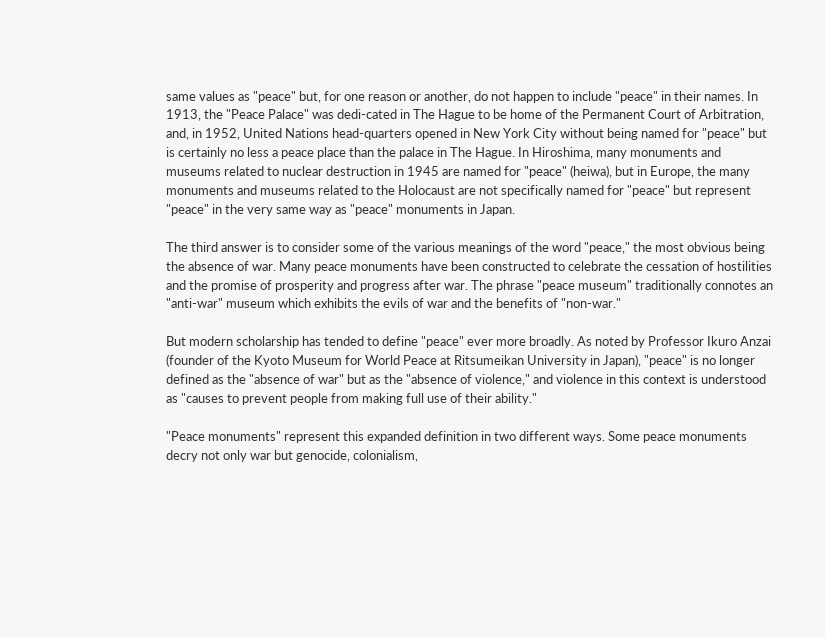same values as "peace" but, for one reason or another, do not happen to include "peace" in their names. In 1913, the "Peace Palace" was dedi-cated in The Hague to be home of the Permanent Court of Arbitration, and, in 1952, United Nations head-quarters opened in New York City without being named for "peace" but is certainly no less a peace place than the palace in The Hague. In Hiroshima, many monuments and museums related to nuclear destruction in 1945 are named for "peace" (heiwa), but in Europe, the many monuments and museums related to the Holocaust are not specifically named for "peace" but represent "peace" in the very same way as "peace" monuments in Japan.

The third answer is to consider some of the various meanings of the word "peace," the most obvious being the absence of war. Many peace monuments have been constructed to celebrate the cessation of hostilities and the promise of prosperity and progress after war. The phrase "peace museum" traditionally connotes an "anti-war" museum which exhibits the evils of war and the benefits of "non-war."

But modern scholarship has tended to define "peace" ever more broadly. As noted by Professor Ikuro Anzai (founder of the Kyoto Museum for World Peace at Ritsumeikan University in Japan), "peace" is no longer defined as the "absence of war" but as the "absence of violence," and violence in this context is understood as "causes to prevent people from making full use of their ability."

"Peace monuments" represent this expanded definition in two different ways. Some peace monuments decry not only war but genocide, colonialism,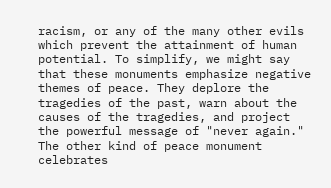racism, or any of the many other evils which prevent the attainment of human potential. To simplify, we might say that these monuments emphasize negative themes of peace. They deplore the tragedies of the past, warn about the causes of the tragedies, and project the powerful message of "never again." The other kind of peace monument celebrates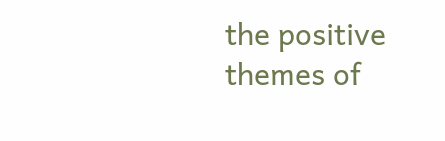the positive themes of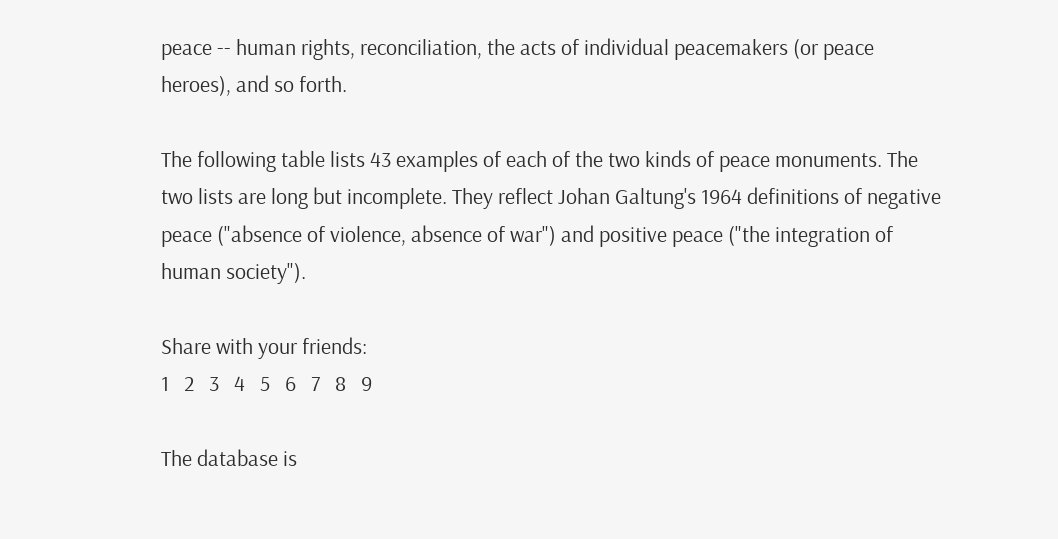peace -- human rights, reconciliation, the acts of individual peacemakers (or peace heroes), and so forth.

The following table lists 43 examples of each of the two kinds of peace monuments. The two lists are long but incomplete. They reflect Johan Galtung's 1964 definitions of negative peace ("absence of violence, absence of war") and positive peace ("the integration of human society").

Share with your friends:
1   2   3   4   5   6   7   8   9

The database is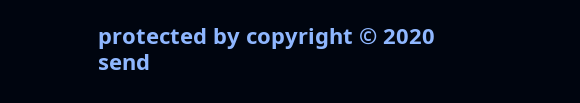protected by copyright © 2020
send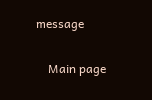message

    Main page